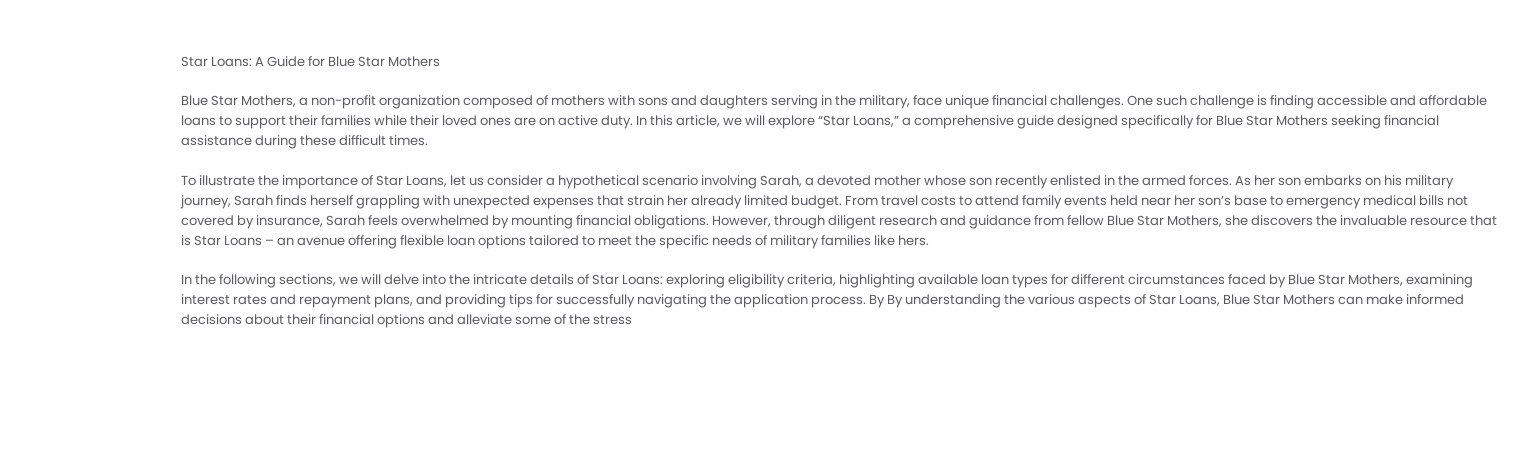Star Loans: A Guide for Blue Star Mothers

Blue Star Mothers, a non-profit organization composed of mothers with sons and daughters serving in the military, face unique financial challenges. One such challenge is finding accessible and affordable loans to support their families while their loved ones are on active duty. In this article, we will explore “Star Loans,” a comprehensive guide designed specifically for Blue Star Mothers seeking financial assistance during these difficult times.

To illustrate the importance of Star Loans, let us consider a hypothetical scenario involving Sarah, a devoted mother whose son recently enlisted in the armed forces. As her son embarks on his military journey, Sarah finds herself grappling with unexpected expenses that strain her already limited budget. From travel costs to attend family events held near her son’s base to emergency medical bills not covered by insurance, Sarah feels overwhelmed by mounting financial obligations. However, through diligent research and guidance from fellow Blue Star Mothers, she discovers the invaluable resource that is Star Loans – an avenue offering flexible loan options tailored to meet the specific needs of military families like hers.

In the following sections, we will delve into the intricate details of Star Loans: exploring eligibility criteria, highlighting available loan types for different circumstances faced by Blue Star Mothers, examining interest rates and repayment plans, and providing tips for successfully navigating the application process. By By understanding the various aspects of Star Loans, Blue Star Mothers can make informed decisions about their financial options and alleviate some of the stress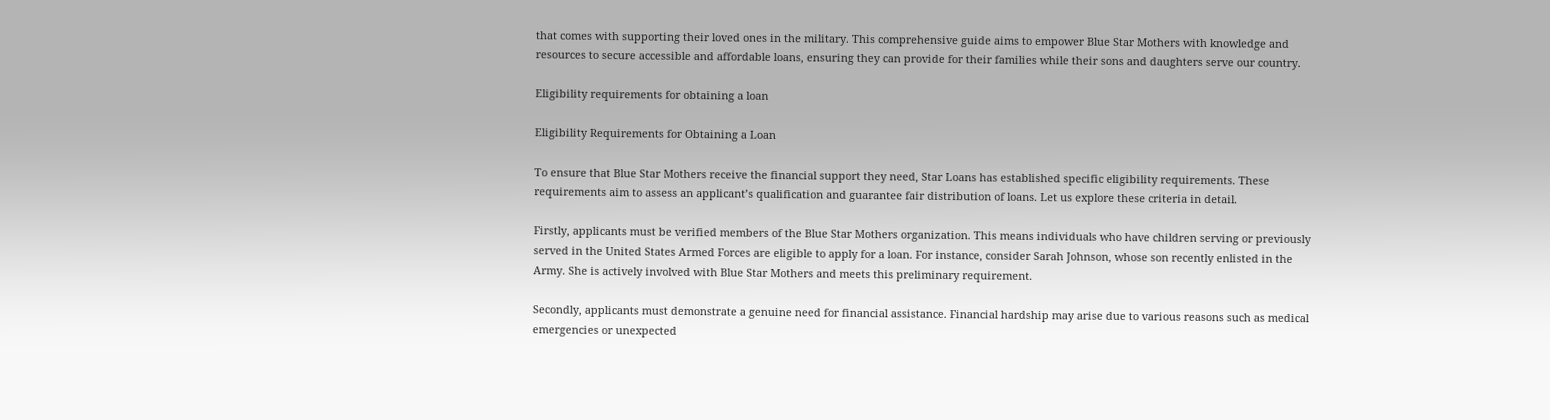that comes with supporting their loved ones in the military. This comprehensive guide aims to empower Blue Star Mothers with knowledge and resources to secure accessible and affordable loans, ensuring they can provide for their families while their sons and daughters serve our country.

Eligibility requirements for obtaining a loan

Eligibility Requirements for Obtaining a Loan

To ensure that Blue Star Mothers receive the financial support they need, Star Loans has established specific eligibility requirements. These requirements aim to assess an applicant’s qualification and guarantee fair distribution of loans. Let us explore these criteria in detail.

Firstly, applicants must be verified members of the Blue Star Mothers organization. This means individuals who have children serving or previously served in the United States Armed Forces are eligible to apply for a loan. For instance, consider Sarah Johnson, whose son recently enlisted in the Army. She is actively involved with Blue Star Mothers and meets this preliminary requirement.

Secondly, applicants must demonstrate a genuine need for financial assistance. Financial hardship may arise due to various reasons such as medical emergencies or unexpected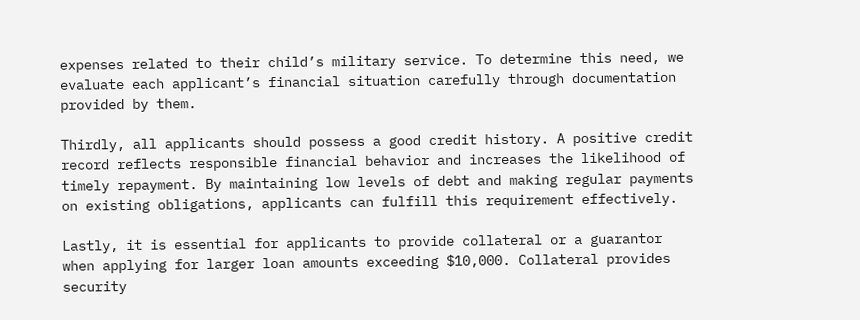expenses related to their child’s military service. To determine this need, we evaluate each applicant’s financial situation carefully through documentation provided by them.

Thirdly, all applicants should possess a good credit history. A positive credit record reflects responsible financial behavior and increases the likelihood of timely repayment. By maintaining low levels of debt and making regular payments on existing obligations, applicants can fulfill this requirement effectively.

Lastly, it is essential for applicants to provide collateral or a guarantor when applying for larger loan amounts exceeding $10,000. Collateral provides security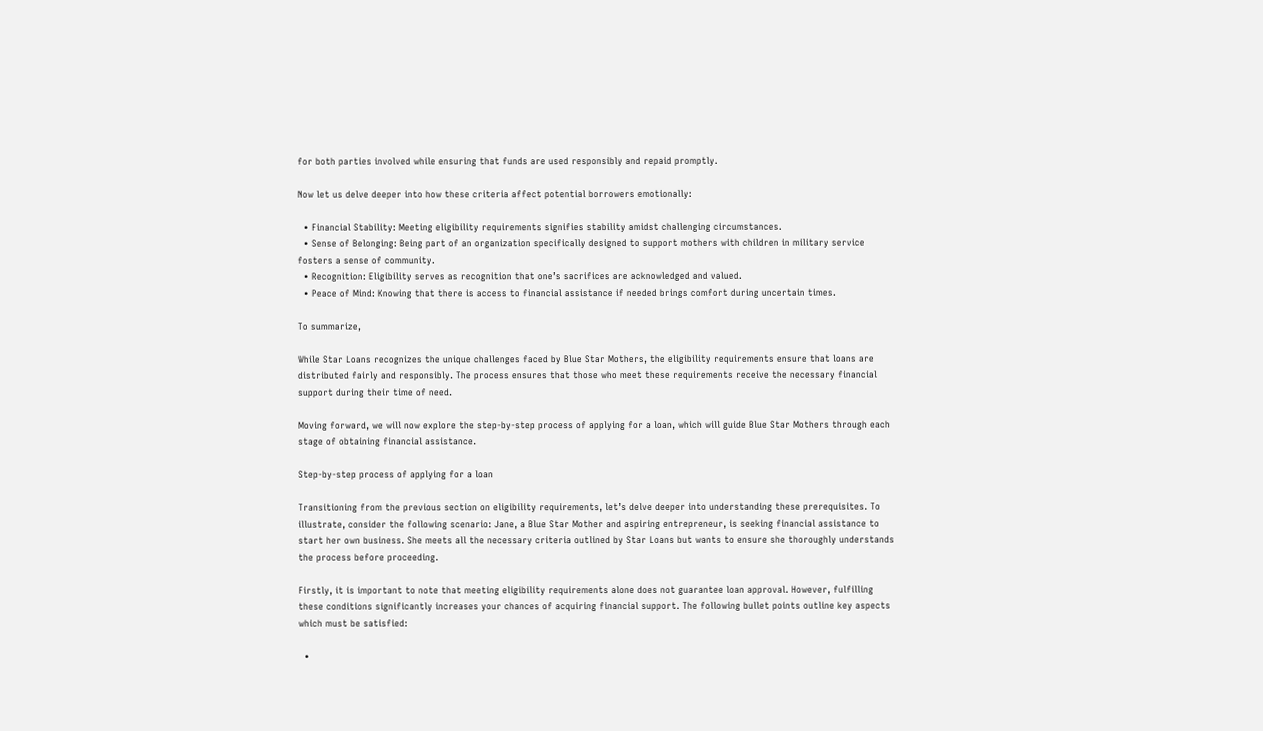for both parties involved while ensuring that funds are used responsibly and repaid promptly.

Now let us delve deeper into how these criteria affect potential borrowers emotionally:

  • Financial Stability: Meeting eligibility requirements signifies stability amidst challenging circumstances.
  • Sense of Belonging: Being part of an organization specifically designed to support mothers with children in military service fosters a sense of community.
  • Recognition: Eligibility serves as recognition that one’s sacrifices are acknowledged and valued.
  • Peace of Mind: Knowing that there is access to financial assistance if needed brings comfort during uncertain times.

To summarize,

While Star Loans recognizes the unique challenges faced by Blue Star Mothers, the eligibility requirements ensure that loans are distributed fairly and responsibly. The process ensures that those who meet these requirements receive the necessary financial support during their time of need.

Moving forward, we will now explore the step-by-step process of applying for a loan, which will guide Blue Star Mothers through each stage of obtaining financial assistance.

Step-by-step process of applying for a loan

Transitioning from the previous section on eligibility requirements, let’s delve deeper into understanding these prerequisites. To illustrate, consider the following scenario: Jane, a Blue Star Mother and aspiring entrepreneur, is seeking financial assistance to start her own business. She meets all the necessary criteria outlined by Star Loans but wants to ensure she thoroughly understands the process before proceeding.

Firstly, it is important to note that meeting eligibility requirements alone does not guarantee loan approval. However, fulfilling these conditions significantly increases your chances of acquiring financial support. The following bullet points outline key aspects which must be satisfied:

  •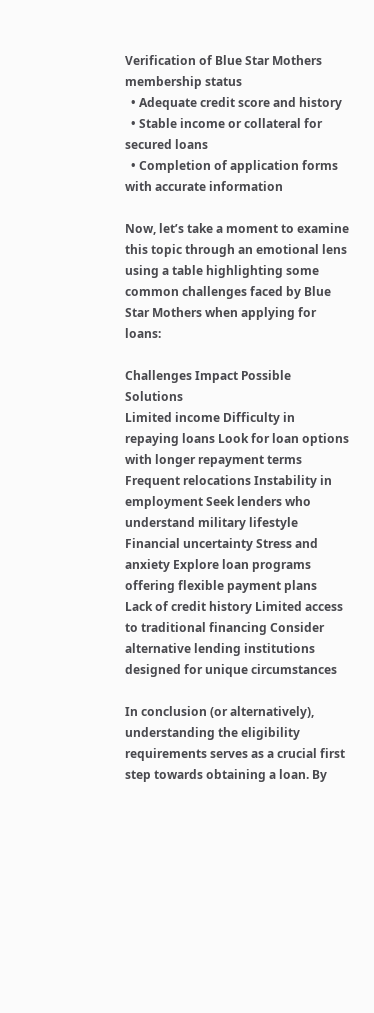Verification of Blue Star Mothers membership status
  • Adequate credit score and history
  • Stable income or collateral for secured loans
  • Completion of application forms with accurate information

Now, let’s take a moment to examine this topic through an emotional lens using a table highlighting some common challenges faced by Blue Star Mothers when applying for loans:

Challenges Impact Possible Solutions
Limited income Difficulty in repaying loans Look for loan options with longer repayment terms
Frequent relocations Instability in employment Seek lenders who understand military lifestyle
Financial uncertainty Stress and anxiety Explore loan programs offering flexible payment plans
Lack of credit history Limited access to traditional financing Consider alternative lending institutions designed for unique circumstances

In conclusion (or alternatively), understanding the eligibility requirements serves as a crucial first step towards obtaining a loan. By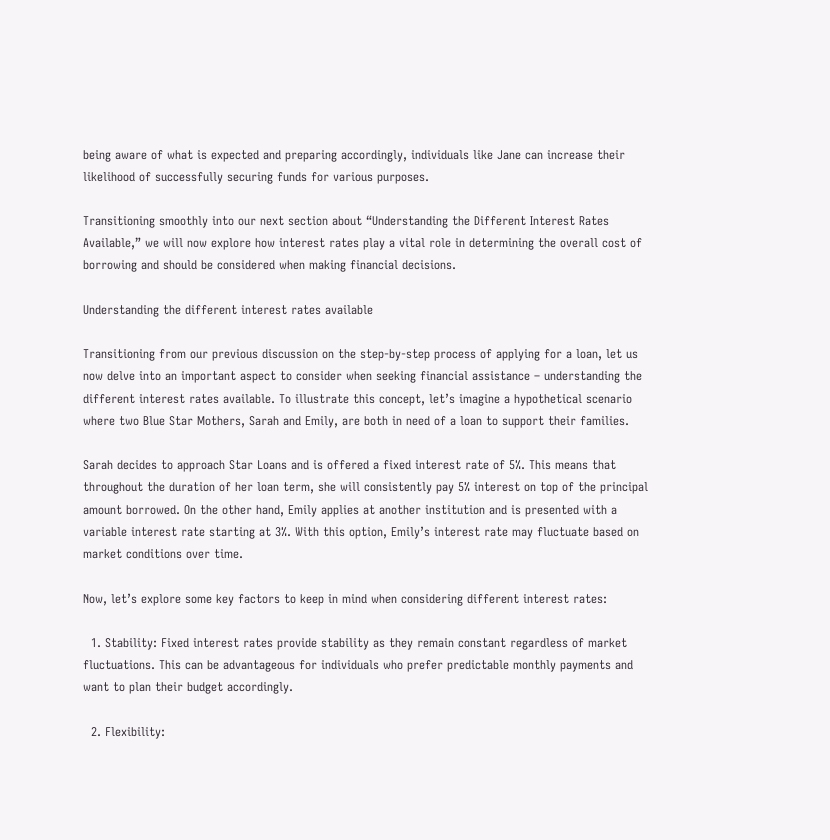being aware of what is expected and preparing accordingly, individuals like Jane can increase their likelihood of successfully securing funds for various purposes.

Transitioning smoothly into our next section about “Understanding the Different Interest Rates Available,” we will now explore how interest rates play a vital role in determining the overall cost of borrowing and should be considered when making financial decisions.

Understanding the different interest rates available

Transitioning from our previous discussion on the step-by-step process of applying for a loan, let us now delve into an important aspect to consider when seeking financial assistance – understanding the different interest rates available. To illustrate this concept, let’s imagine a hypothetical scenario where two Blue Star Mothers, Sarah and Emily, are both in need of a loan to support their families.

Sarah decides to approach Star Loans and is offered a fixed interest rate of 5%. This means that throughout the duration of her loan term, she will consistently pay 5% interest on top of the principal amount borrowed. On the other hand, Emily applies at another institution and is presented with a variable interest rate starting at 3%. With this option, Emily’s interest rate may fluctuate based on market conditions over time.

Now, let’s explore some key factors to keep in mind when considering different interest rates:

  1. Stability: Fixed interest rates provide stability as they remain constant regardless of market fluctuations. This can be advantageous for individuals who prefer predictable monthly payments and want to plan their budget accordingly.

  2. Flexibility: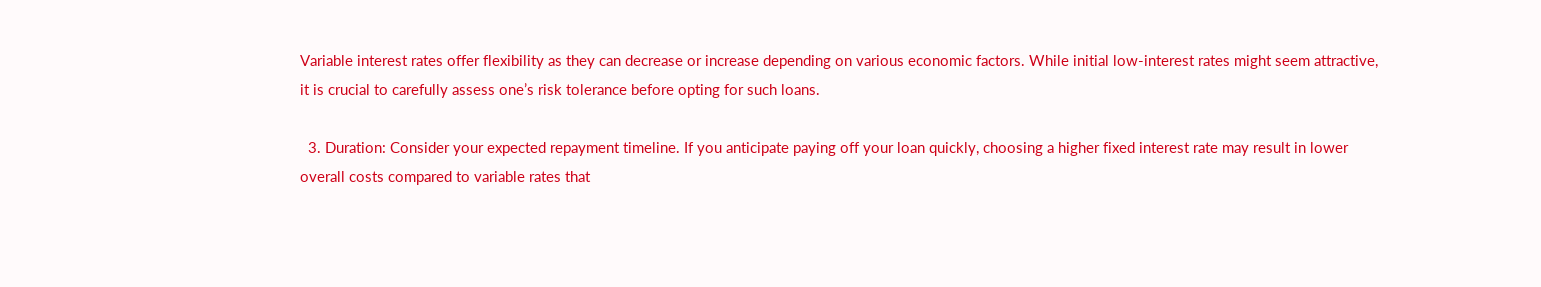Variable interest rates offer flexibility as they can decrease or increase depending on various economic factors. While initial low-interest rates might seem attractive, it is crucial to carefully assess one’s risk tolerance before opting for such loans.

  3. Duration: Consider your expected repayment timeline. If you anticipate paying off your loan quickly, choosing a higher fixed interest rate may result in lower overall costs compared to variable rates that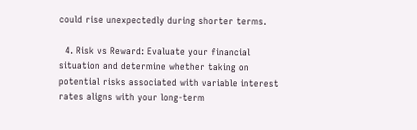could rise unexpectedly during shorter terms.

  4. Risk vs Reward: Evaluate your financial situation and determine whether taking on potential risks associated with variable interest rates aligns with your long-term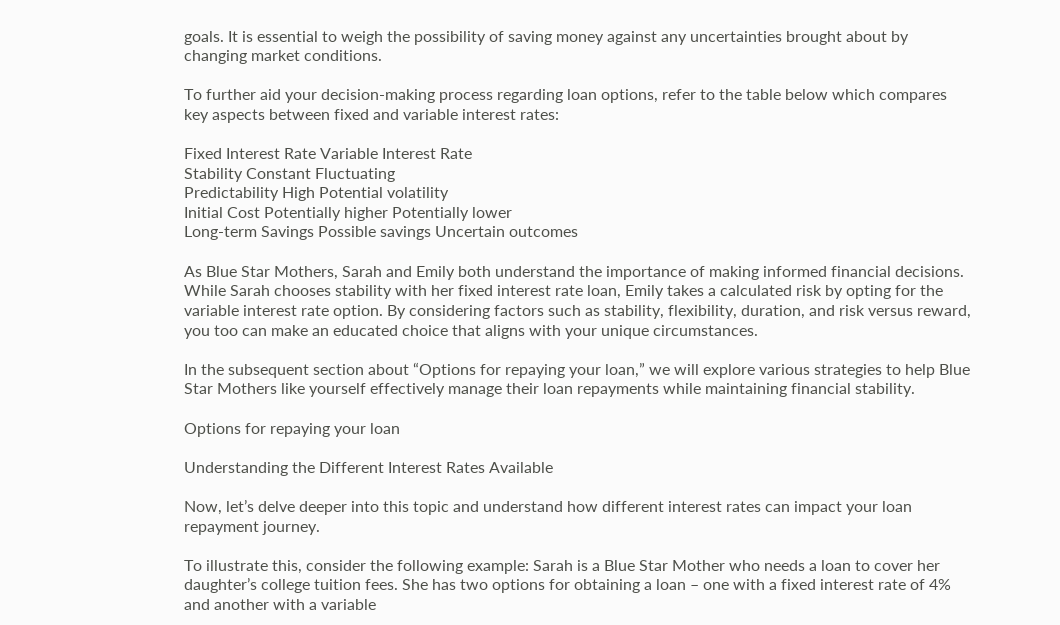goals. It is essential to weigh the possibility of saving money against any uncertainties brought about by changing market conditions.

To further aid your decision-making process regarding loan options, refer to the table below which compares key aspects between fixed and variable interest rates:

Fixed Interest Rate Variable Interest Rate
Stability Constant Fluctuating
Predictability High Potential volatility
Initial Cost Potentially higher Potentially lower
Long-term Savings Possible savings Uncertain outcomes

As Blue Star Mothers, Sarah and Emily both understand the importance of making informed financial decisions. While Sarah chooses stability with her fixed interest rate loan, Emily takes a calculated risk by opting for the variable interest rate option. By considering factors such as stability, flexibility, duration, and risk versus reward, you too can make an educated choice that aligns with your unique circumstances.

In the subsequent section about “Options for repaying your loan,” we will explore various strategies to help Blue Star Mothers like yourself effectively manage their loan repayments while maintaining financial stability.

Options for repaying your loan

Understanding the Different Interest Rates Available

Now, let’s delve deeper into this topic and understand how different interest rates can impact your loan repayment journey.

To illustrate this, consider the following example: Sarah is a Blue Star Mother who needs a loan to cover her daughter’s college tuition fees. She has two options for obtaining a loan – one with a fixed interest rate of 4% and another with a variable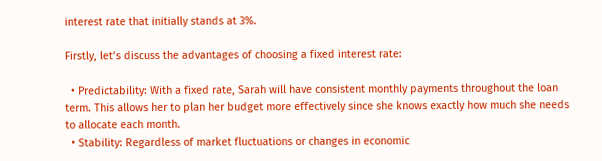interest rate that initially stands at 3%.

Firstly, let’s discuss the advantages of choosing a fixed interest rate:

  • Predictability: With a fixed rate, Sarah will have consistent monthly payments throughout the loan term. This allows her to plan her budget more effectively since she knows exactly how much she needs to allocate each month.
  • Stability: Regardless of market fluctuations or changes in economic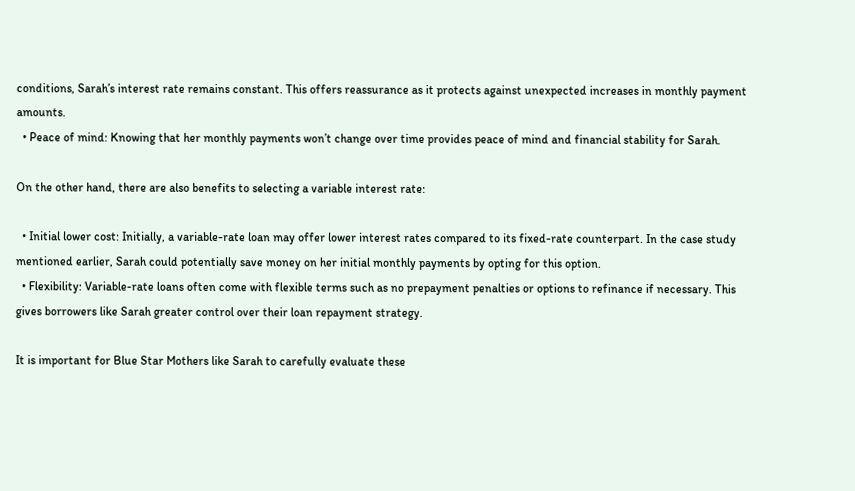conditions, Sarah’s interest rate remains constant. This offers reassurance as it protects against unexpected increases in monthly payment amounts.
  • Peace of mind: Knowing that her monthly payments won’t change over time provides peace of mind and financial stability for Sarah.

On the other hand, there are also benefits to selecting a variable interest rate:

  • Initial lower cost: Initially, a variable-rate loan may offer lower interest rates compared to its fixed-rate counterpart. In the case study mentioned earlier, Sarah could potentially save money on her initial monthly payments by opting for this option.
  • Flexibility: Variable-rate loans often come with flexible terms such as no prepayment penalties or options to refinance if necessary. This gives borrowers like Sarah greater control over their loan repayment strategy.

It is important for Blue Star Mothers like Sarah to carefully evaluate these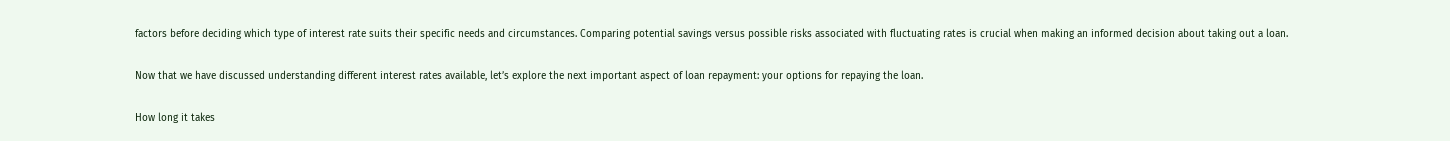factors before deciding which type of interest rate suits their specific needs and circumstances. Comparing potential savings versus possible risks associated with fluctuating rates is crucial when making an informed decision about taking out a loan.

Now that we have discussed understanding different interest rates available, let’s explore the next important aspect of loan repayment: your options for repaying the loan.

How long it takes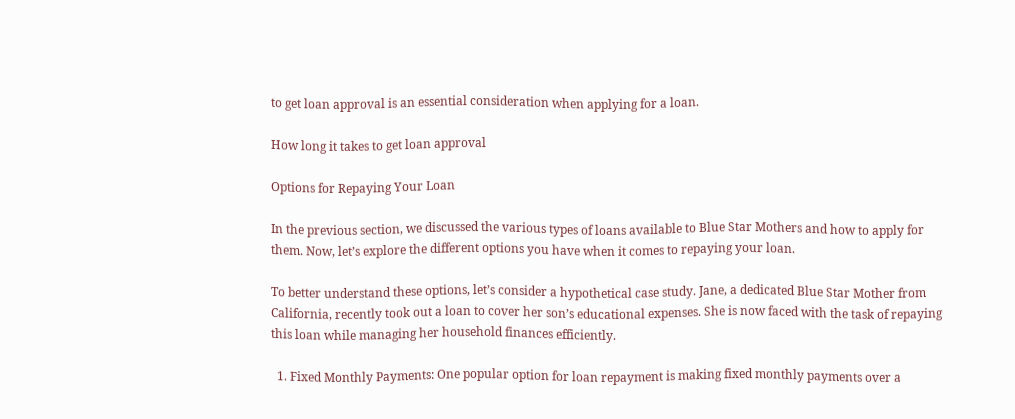to get loan approval is an essential consideration when applying for a loan.

How long it takes to get loan approval

Options for Repaying Your Loan

In the previous section, we discussed the various types of loans available to Blue Star Mothers and how to apply for them. Now, let’s explore the different options you have when it comes to repaying your loan.

To better understand these options, let’s consider a hypothetical case study. Jane, a dedicated Blue Star Mother from California, recently took out a loan to cover her son’s educational expenses. She is now faced with the task of repaying this loan while managing her household finances efficiently.

  1. Fixed Monthly Payments: One popular option for loan repayment is making fixed monthly payments over a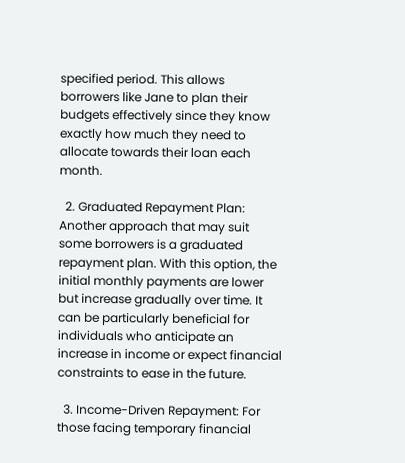specified period. This allows borrowers like Jane to plan their budgets effectively since they know exactly how much they need to allocate towards their loan each month.

  2. Graduated Repayment Plan: Another approach that may suit some borrowers is a graduated repayment plan. With this option, the initial monthly payments are lower but increase gradually over time. It can be particularly beneficial for individuals who anticipate an increase in income or expect financial constraints to ease in the future.

  3. Income-Driven Repayment: For those facing temporary financial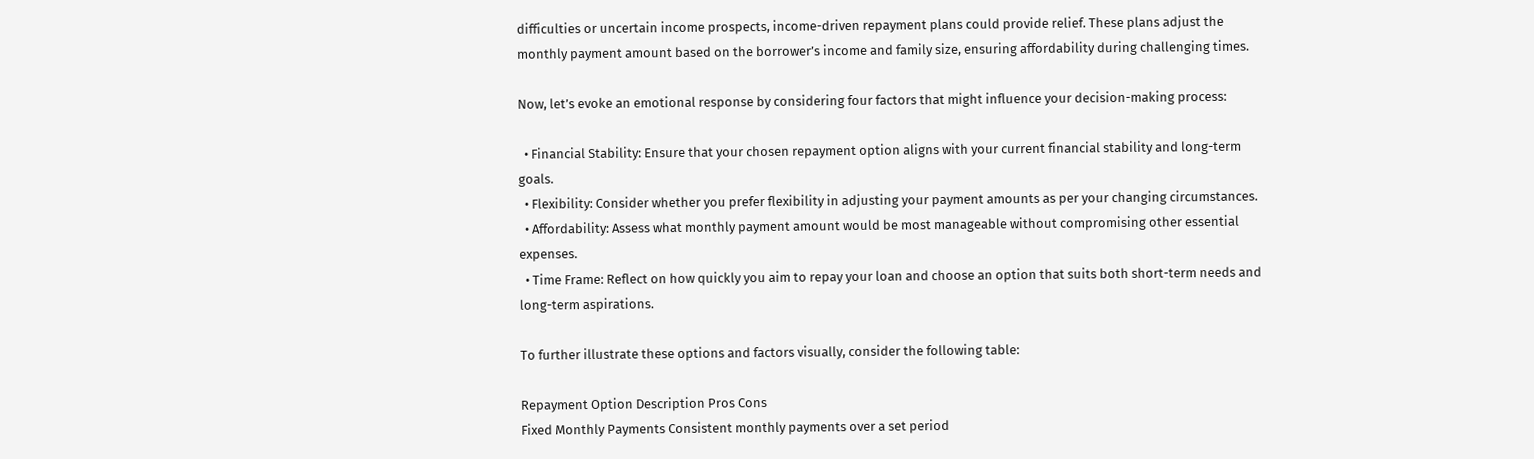difficulties or uncertain income prospects, income-driven repayment plans could provide relief. These plans adjust the monthly payment amount based on the borrower’s income and family size, ensuring affordability during challenging times.

Now, let’s evoke an emotional response by considering four factors that might influence your decision-making process:

  • Financial Stability: Ensure that your chosen repayment option aligns with your current financial stability and long-term goals.
  • Flexibility: Consider whether you prefer flexibility in adjusting your payment amounts as per your changing circumstances.
  • Affordability: Assess what monthly payment amount would be most manageable without compromising other essential expenses.
  • Time Frame: Reflect on how quickly you aim to repay your loan and choose an option that suits both short-term needs and long-term aspirations.

To further illustrate these options and factors visually, consider the following table:

Repayment Option Description Pros Cons
Fixed Monthly Payments Consistent monthly payments over a set period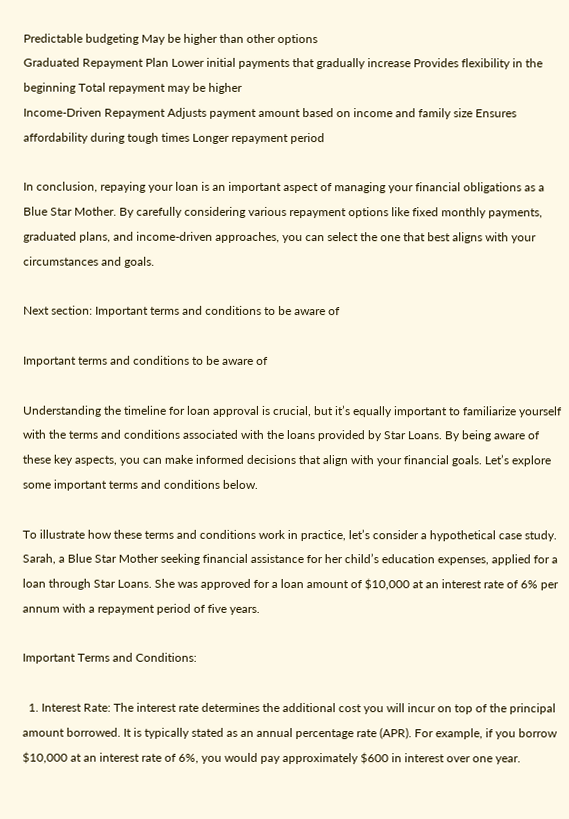Predictable budgeting May be higher than other options
Graduated Repayment Plan Lower initial payments that gradually increase Provides flexibility in the beginning Total repayment may be higher
Income-Driven Repayment Adjusts payment amount based on income and family size Ensures affordability during tough times Longer repayment period

In conclusion, repaying your loan is an important aspect of managing your financial obligations as a Blue Star Mother. By carefully considering various repayment options like fixed monthly payments, graduated plans, and income-driven approaches, you can select the one that best aligns with your circumstances and goals.

Next section: Important terms and conditions to be aware of

Important terms and conditions to be aware of

Understanding the timeline for loan approval is crucial, but it’s equally important to familiarize yourself with the terms and conditions associated with the loans provided by Star Loans. By being aware of these key aspects, you can make informed decisions that align with your financial goals. Let’s explore some important terms and conditions below.

To illustrate how these terms and conditions work in practice, let’s consider a hypothetical case study. Sarah, a Blue Star Mother seeking financial assistance for her child’s education expenses, applied for a loan through Star Loans. She was approved for a loan amount of $10,000 at an interest rate of 6% per annum with a repayment period of five years.

Important Terms and Conditions:

  1. Interest Rate: The interest rate determines the additional cost you will incur on top of the principal amount borrowed. It is typically stated as an annual percentage rate (APR). For example, if you borrow $10,000 at an interest rate of 6%, you would pay approximately $600 in interest over one year.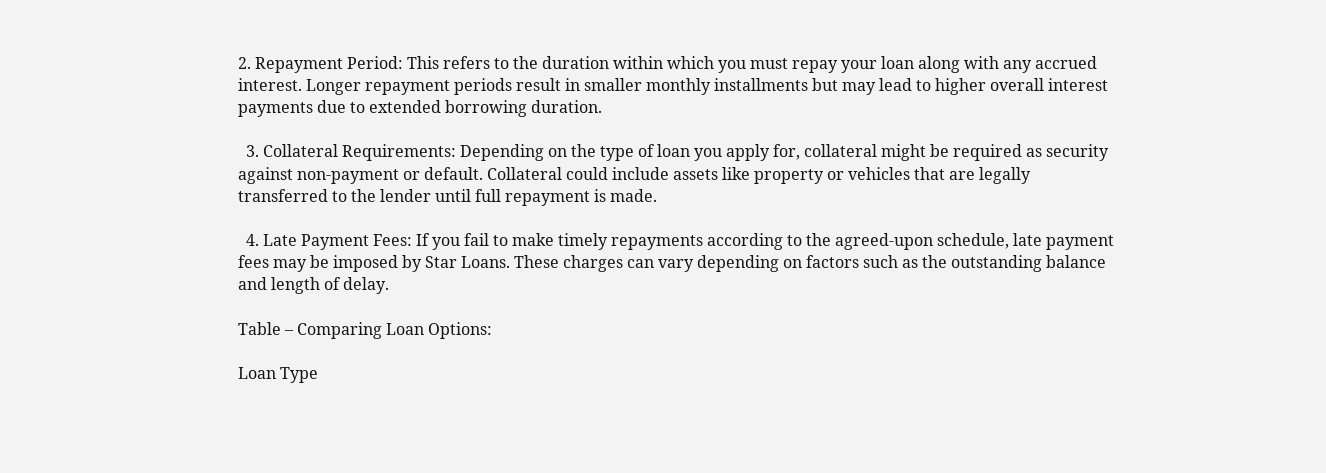2. Repayment Period: This refers to the duration within which you must repay your loan along with any accrued interest. Longer repayment periods result in smaller monthly installments but may lead to higher overall interest payments due to extended borrowing duration.

  3. Collateral Requirements: Depending on the type of loan you apply for, collateral might be required as security against non-payment or default. Collateral could include assets like property or vehicles that are legally transferred to the lender until full repayment is made.

  4. Late Payment Fees: If you fail to make timely repayments according to the agreed-upon schedule, late payment fees may be imposed by Star Loans. These charges can vary depending on factors such as the outstanding balance and length of delay.

Table – Comparing Loan Options:

Loan Type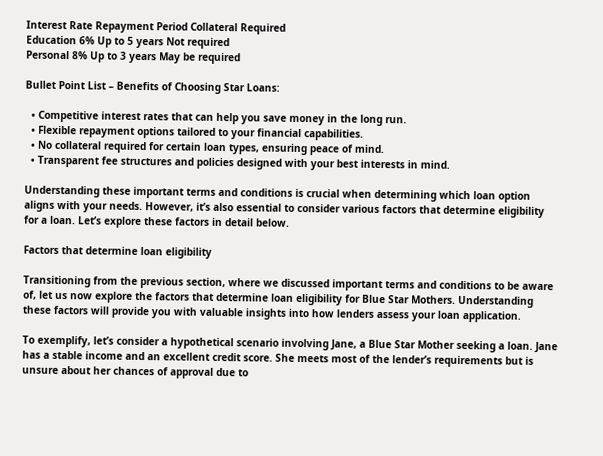Interest Rate Repayment Period Collateral Required
Education 6% Up to 5 years Not required
Personal 8% Up to 3 years May be required

Bullet Point List – Benefits of Choosing Star Loans:

  • Competitive interest rates that can help you save money in the long run.
  • Flexible repayment options tailored to your financial capabilities.
  • No collateral required for certain loan types, ensuring peace of mind.
  • Transparent fee structures and policies designed with your best interests in mind.

Understanding these important terms and conditions is crucial when determining which loan option aligns with your needs. However, it’s also essential to consider various factors that determine eligibility for a loan. Let’s explore these factors in detail below.

Factors that determine loan eligibility

Transitioning from the previous section, where we discussed important terms and conditions to be aware of, let us now explore the factors that determine loan eligibility for Blue Star Mothers. Understanding these factors will provide you with valuable insights into how lenders assess your loan application.

To exemplify, let’s consider a hypothetical scenario involving Jane, a Blue Star Mother seeking a loan. Jane has a stable income and an excellent credit score. She meets most of the lender’s requirements but is unsure about her chances of approval due to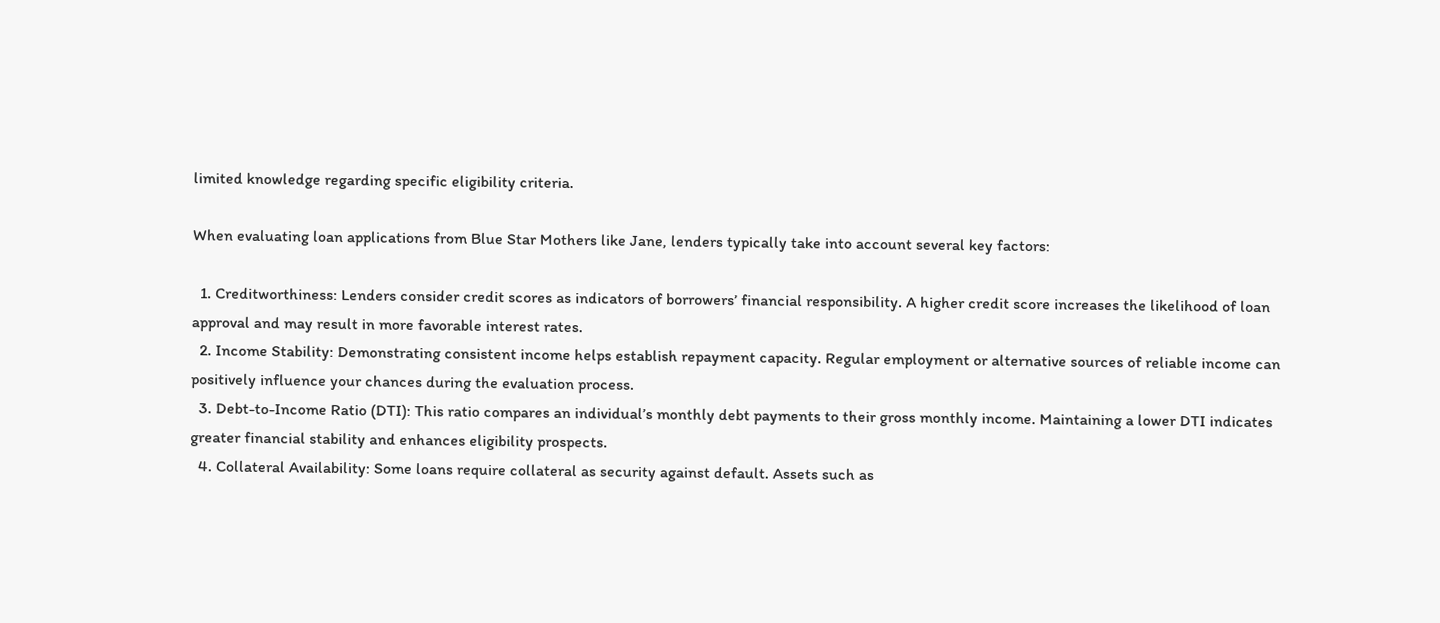limited knowledge regarding specific eligibility criteria.

When evaluating loan applications from Blue Star Mothers like Jane, lenders typically take into account several key factors:

  1. Creditworthiness: Lenders consider credit scores as indicators of borrowers’ financial responsibility. A higher credit score increases the likelihood of loan approval and may result in more favorable interest rates.
  2. Income Stability: Demonstrating consistent income helps establish repayment capacity. Regular employment or alternative sources of reliable income can positively influence your chances during the evaluation process.
  3. Debt-to-Income Ratio (DTI): This ratio compares an individual’s monthly debt payments to their gross monthly income. Maintaining a lower DTI indicates greater financial stability and enhances eligibility prospects.
  4. Collateral Availability: Some loans require collateral as security against default. Assets such as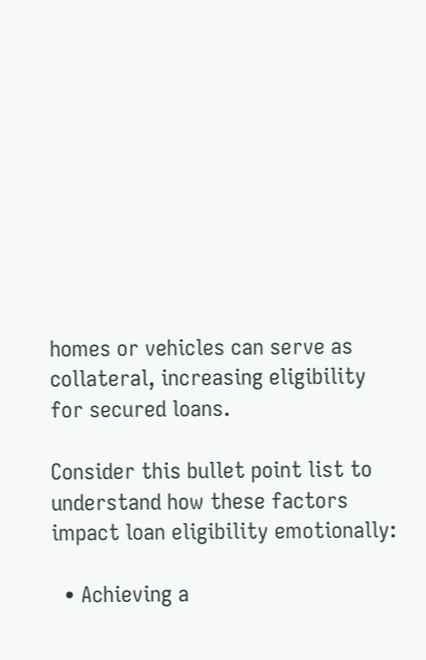homes or vehicles can serve as collateral, increasing eligibility for secured loans.

Consider this bullet point list to understand how these factors impact loan eligibility emotionally:

  • Achieving a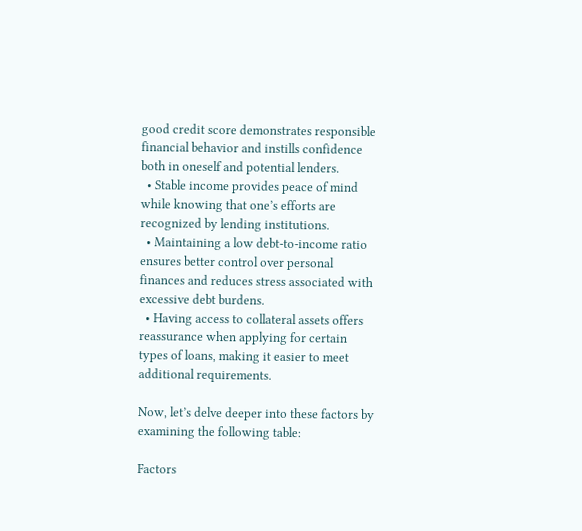good credit score demonstrates responsible financial behavior and instills confidence both in oneself and potential lenders.
  • Stable income provides peace of mind while knowing that one’s efforts are recognized by lending institutions.
  • Maintaining a low debt-to-income ratio ensures better control over personal finances and reduces stress associated with excessive debt burdens.
  • Having access to collateral assets offers reassurance when applying for certain types of loans, making it easier to meet additional requirements.

Now, let’s delve deeper into these factors by examining the following table:

Factors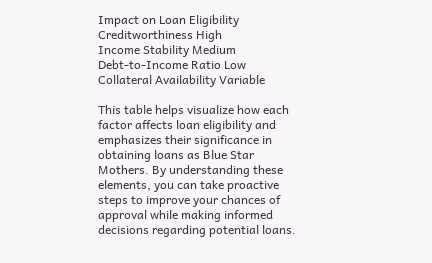Impact on Loan Eligibility
Creditworthiness High
Income Stability Medium
Debt-to-Income Ratio Low
Collateral Availability Variable

This table helps visualize how each factor affects loan eligibility and emphasizes their significance in obtaining loans as Blue Star Mothers. By understanding these elements, you can take proactive steps to improve your chances of approval while making informed decisions regarding potential loans.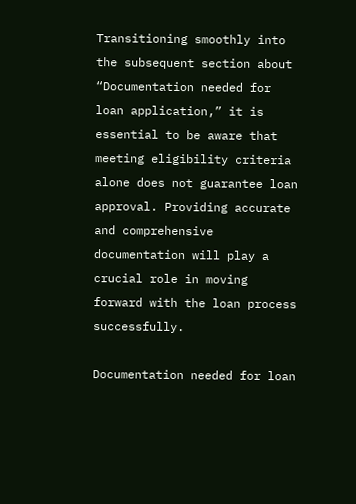Transitioning smoothly into the subsequent section about “Documentation needed for loan application,” it is essential to be aware that meeting eligibility criteria alone does not guarantee loan approval. Providing accurate and comprehensive documentation will play a crucial role in moving forward with the loan process successfully.

Documentation needed for loan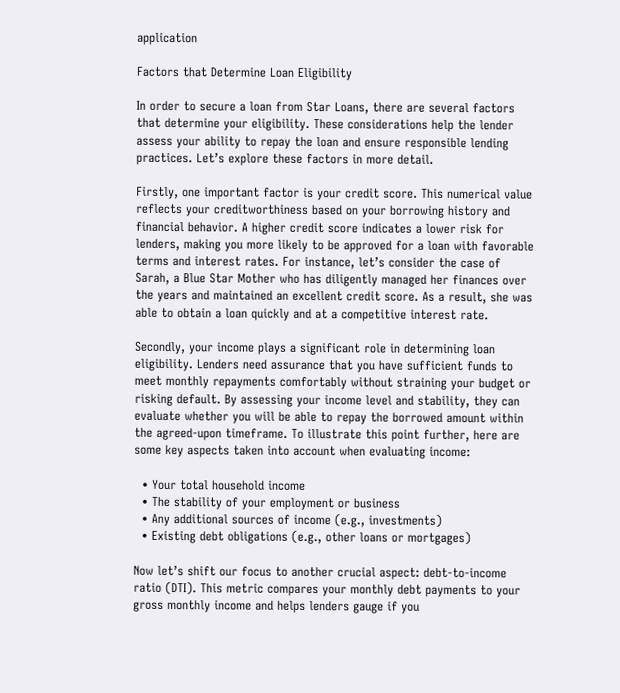application

Factors that Determine Loan Eligibility

In order to secure a loan from Star Loans, there are several factors that determine your eligibility. These considerations help the lender assess your ability to repay the loan and ensure responsible lending practices. Let’s explore these factors in more detail.

Firstly, one important factor is your credit score. This numerical value reflects your creditworthiness based on your borrowing history and financial behavior. A higher credit score indicates a lower risk for lenders, making you more likely to be approved for a loan with favorable terms and interest rates. For instance, let’s consider the case of Sarah, a Blue Star Mother who has diligently managed her finances over the years and maintained an excellent credit score. As a result, she was able to obtain a loan quickly and at a competitive interest rate.

Secondly, your income plays a significant role in determining loan eligibility. Lenders need assurance that you have sufficient funds to meet monthly repayments comfortably without straining your budget or risking default. By assessing your income level and stability, they can evaluate whether you will be able to repay the borrowed amount within the agreed-upon timeframe. To illustrate this point further, here are some key aspects taken into account when evaluating income:

  • Your total household income
  • The stability of your employment or business
  • Any additional sources of income (e.g., investments)
  • Existing debt obligations (e.g., other loans or mortgages)

Now let’s shift our focus to another crucial aspect: debt-to-income ratio (DTI). This metric compares your monthly debt payments to your gross monthly income and helps lenders gauge if you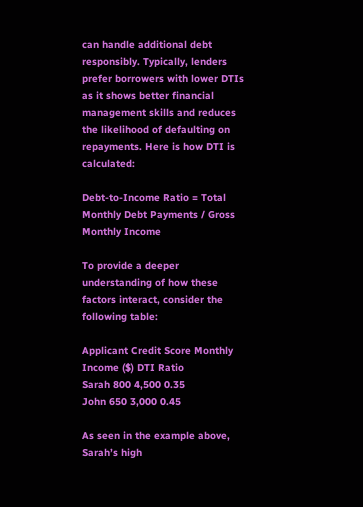can handle additional debt responsibly. Typically, lenders prefer borrowers with lower DTIs as it shows better financial management skills and reduces the likelihood of defaulting on repayments. Here is how DTI is calculated:

Debt-to-Income Ratio = Total Monthly Debt Payments / Gross Monthly Income

To provide a deeper understanding of how these factors interact, consider the following table:

Applicant Credit Score Monthly Income ($) DTI Ratio
Sarah 800 4,500 0.35
John 650 3,000 0.45

As seen in the example above, Sarah’s high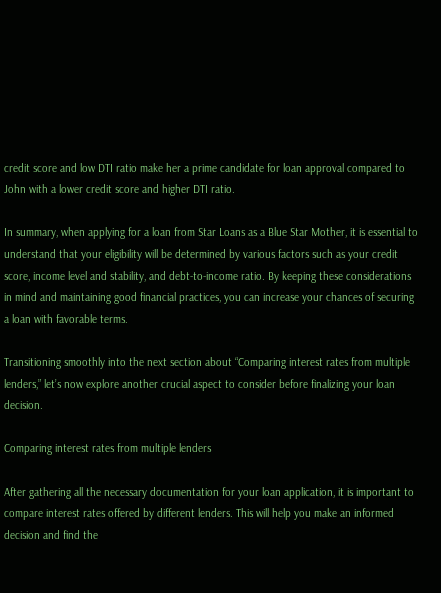credit score and low DTI ratio make her a prime candidate for loan approval compared to John with a lower credit score and higher DTI ratio.

In summary, when applying for a loan from Star Loans as a Blue Star Mother, it is essential to understand that your eligibility will be determined by various factors such as your credit score, income level and stability, and debt-to-income ratio. By keeping these considerations in mind and maintaining good financial practices, you can increase your chances of securing a loan with favorable terms.

Transitioning smoothly into the next section about “Comparing interest rates from multiple lenders,” let’s now explore another crucial aspect to consider before finalizing your loan decision.

Comparing interest rates from multiple lenders

After gathering all the necessary documentation for your loan application, it is important to compare interest rates offered by different lenders. This will help you make an informed decision and find the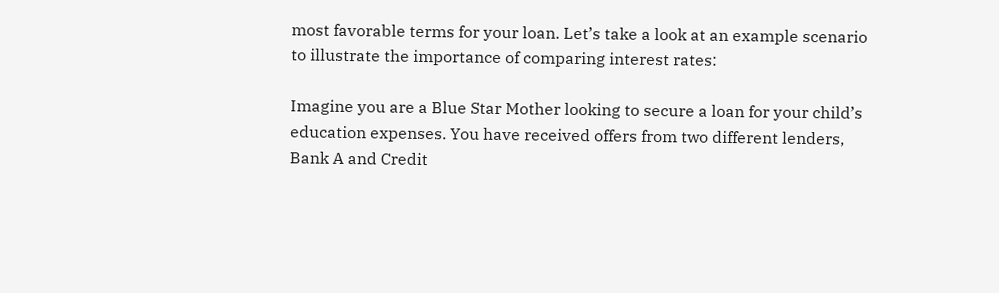most favorable terms for your loan. Let’s take a look at an example scenario to illustrate the importance of comparing interest rates:

Imagine you are a Blue Star Mother looking to secure a loan for your child’s education expenses. You have received offers from two different lenders, Bank A and Credit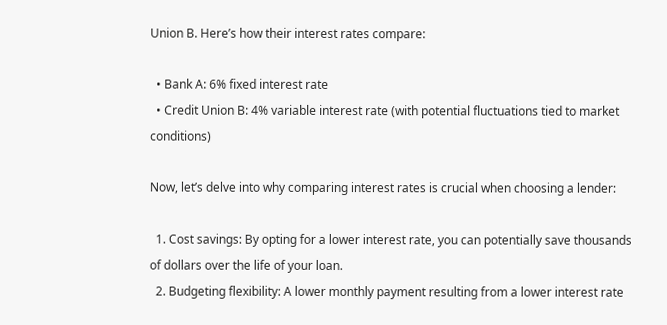Union B. Here’s how their interest rates compare:

  • Bank A: 6% fixed interest rate
  • Credit Union B: 4% variable interest rate (with potential fluctuations tied to market conditions)

Now, let’s delve into why comparing interest rates is crucial when choosing a lender:

  1. Cost savings: By opting for a lower interest rate, you can potentially save thousands of dollars over the life of your loan.
  2. Budgeting flexibility: A lower monthly payment resulting from a lower interest rate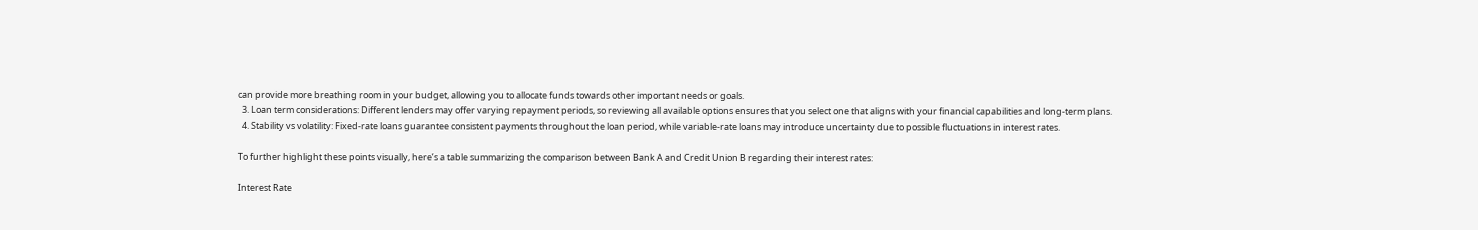can provide more breathing room in your budget, allowing you to allocate funds towards other important needs or goals.
  3. Loan term considerations: Different lenders may offer varying repayment periods, so reviewing all available options ensures that you select one that aligns with your financial capabilities and long-term plans.
  4. Stability vs volatility: Fixed-rate loans guarantee consistent payments throughout the loan period, while variable-rate loans may introduce uncertainty due to possible fluctuations in interest rates.

To further highlight these points visually, here’s a table summarizing the comparison between Bank A and Credit Union B regarding their interest rates:

Interest Rate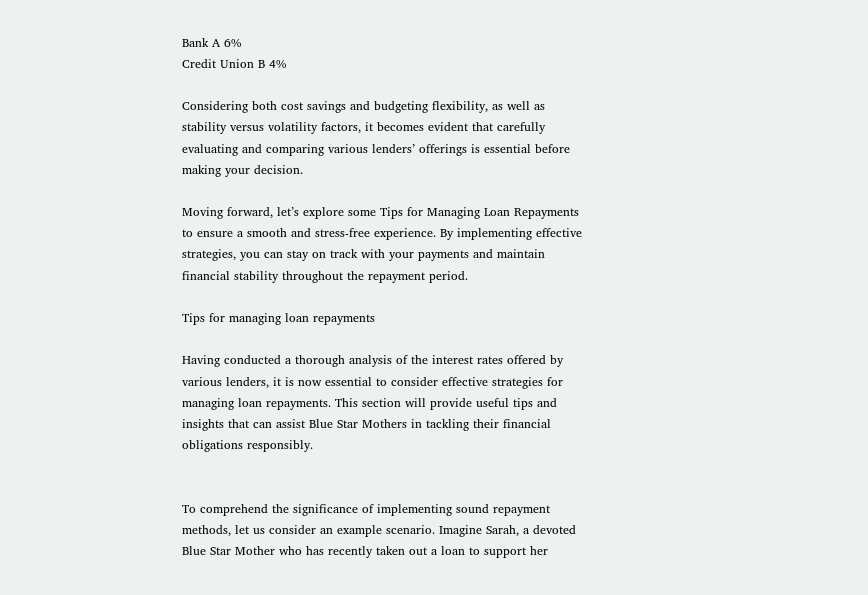Bank A 6%
Credit Union B 4%

Considering both cost savings and budgeting flexibility, as well as stability versus volatility factors, it becomes evident that carefully evaluating and comparing various lenders’ offerings is essential before making your decision.

Moving forward, let’s explore some Tips for Managing Loan Repayments to ensure a smooth and stress-free experience. By implementing effective strategies, you can stay on track with your payments and maintain financial stability throughout the repayment period.

Tips for managing loan repayments

Having conducted a thorough analysis of the interest rates offered by various lenders, it is now essential to consider effective strategies for managing loan repayments. This section will provide useful tips and insights that can assist Blue Star Mothers in tackling their financial obligations responsibly.


To comprehend the significance of implementing sound repayment methods, let us consider an example scenario. Imagine Sarah, a devoted Blue Star Mother who has recently taken out a loan to support her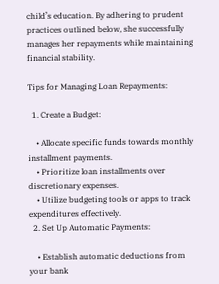child’s education. By adhering to prudent practices outlined below, she successfully manages her repayments while maintaining financial stability.

Tips for Managing Loan Repayments:

  1. Create a Budget:

    • Allocate specific funds towards monthly installment payments.
    • Prioritize loan installments over discretionary expenses.
    • Utilize budgeting tools or apps to track expenditures effectively.
  2. Set Up Automatic Payments:

    • Establish automatic deductions from your bank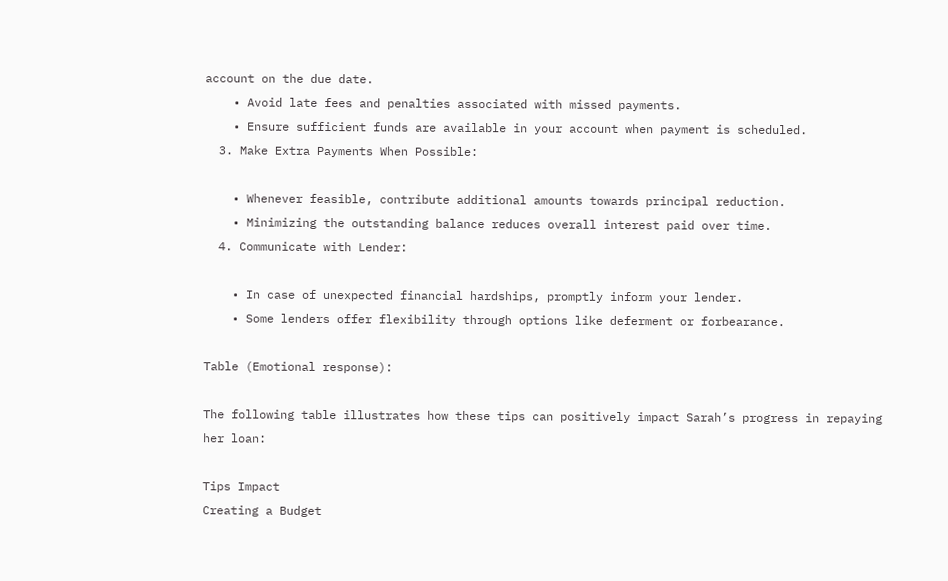account on the due date.
    • Avoid late fees and penalties associated with missed payments.
    • Ensure sufficient funds are available in your account when payment is scheduled.
  3. Make Extra Payments When Possible:

    • Whenever feasible, contribute additional amounts towards principal reduction.
    • Minimizing the outstanding balance reduces overall interest paid over time.
  4. Communicate with Lender:

    • In case of unexpected financial hardships, promptly inform your lender.
    • Some lenders offer flexibility through options like deferment or forbearance.

Table (Emotional response):

The following table illustrates how these tips can positively impact Sarah’s progress in repaying her loan:

Tips Impact
Creating a Budget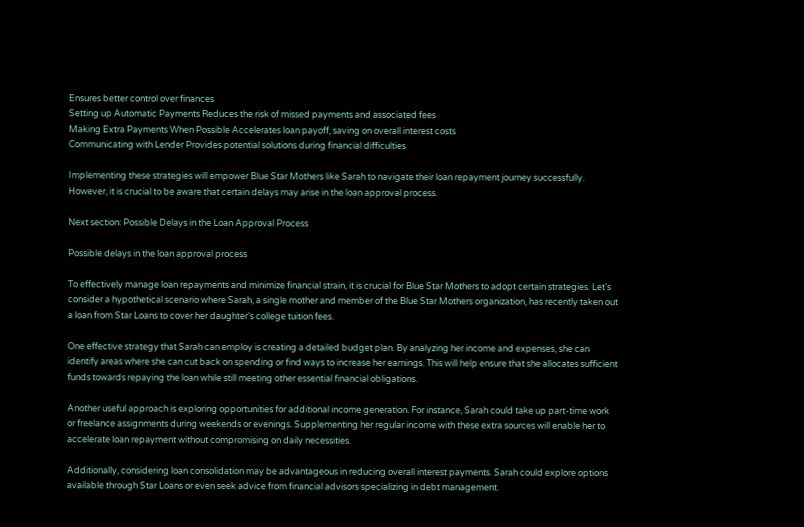Ensures better control over finances
Setting up Automatic Payments Reduces the risk of missed payments and associated fees
Making Extra Payments When Possible Accelerates loan payoff, saving on overall interest costs
Communicating with Lender Provides potential solutions during financial difficulties

Implementing these strategies will empower Blue Star Mothers like Sarah to navigate their loan repayment journey successfully. However, it is crucial to be aware that certain delays may arise in the loan approval process.

Next section: Possible Delays in the Loan Approval Process

Possible delays in the loan approval process

To effectively manage loan repayments and minimize financial strain, it is crucial for Blue Star Mothers to adopt certain strategies. Let’s consider a hypothetical scenario where Sarah, a single mother and member of the Blue Star Mothers organization, has recently taken out a loan from Star Loans to cover her daughter’s college tuition fees.

One effective strategy that Sarah can employ is creating a detailed budget plan. By analyzing her income and expenses, she can identify areas where she can cut back on spending or find ways to increase her earnings. This will help ensure that she allocates sufficient funds towards repaying the loan while still meeting other essential financial obligations.

Another useful approach is exploring opportunities for additional income generation. For instance, Sarah could take up part-time work or freelance assignments during weekends or evenings. Supplementing her regular income with these extra sources will enable her to accelerate loan repayment without compromising on daily necessities.

Additionally, considering loan consolidation may be advantageous in reducing overall interest payments. Sarah could explore options available through Star Loans or even seek advice from financial advisors specializing in debt management.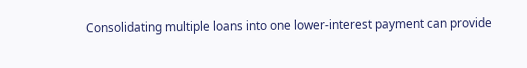Consolidating multiple loans into one lower-interest payment can provide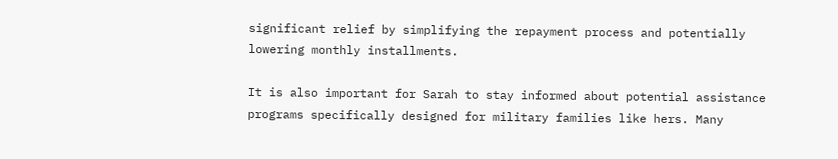significant relief by simplifying the repayment process and potentially lowering monthly installments.

It is also important for Sarah to stay informed about potential assistance programs specifically designed for military families like hers. Many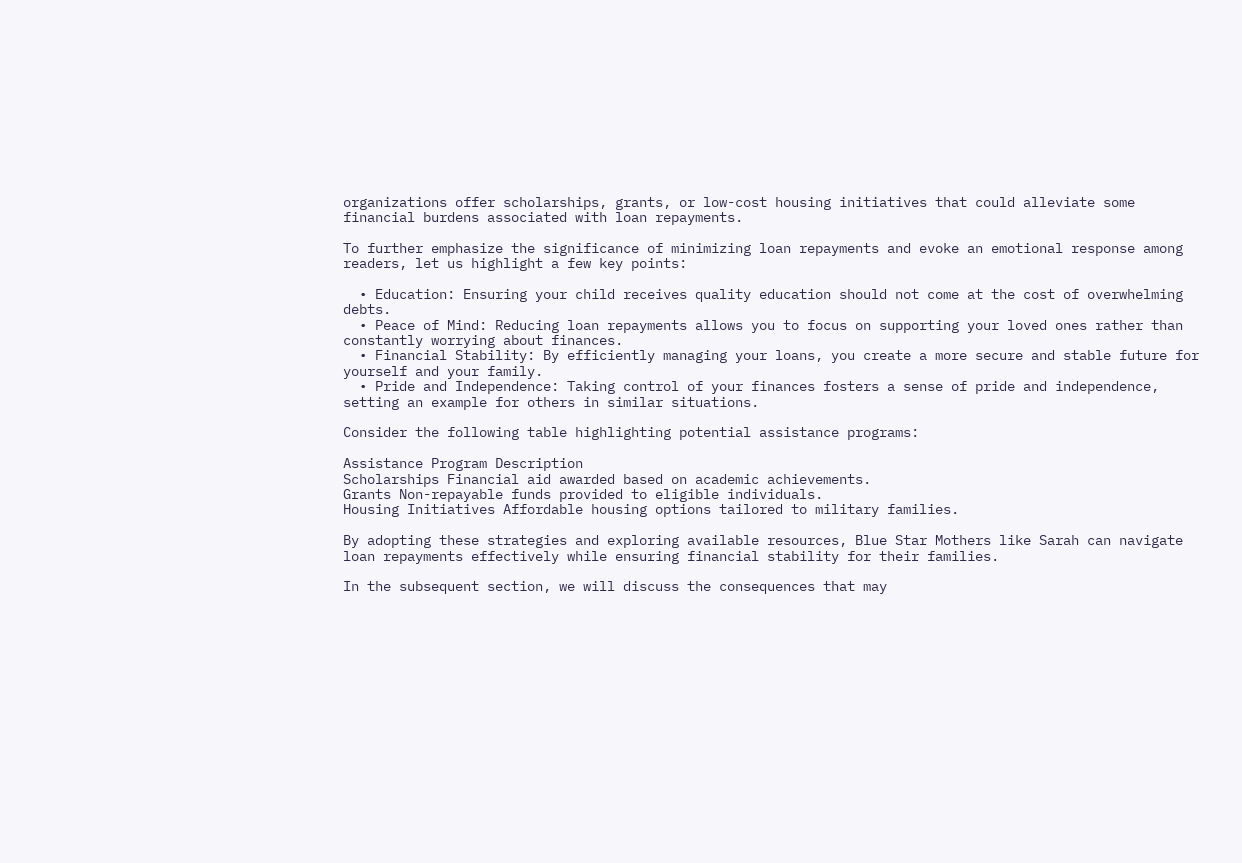organizations offer scholarships, grants, or low-cost housing initiatives that could alleviate some financial burdens associated with loan repayments.

To further emphasize the significance of minimizing loan repayments and evoke an emotional response among readers, let us highlight a few key points:

  • Education: Ensuring your child receives quality education should not come at the cost of overwhelming debts.
  • Peace of Mind: Reducing loan repayments allows you to focus on supporting your loved ones rather than constantly worrying about finances.
  • Financial Stability: By efficiently managing your loans, you create a more secure and stable future for yourself and your family.
  • Pride and Independence: Taking control of your finances fosters a sense of pride and independence, setting an example for others in similar situations.

Consider the following table highlighting potential assistance programs:

Assistance Program Description
Scholarships Financial aid awarded based on academic achievements.
Grants Non-repayable funds provided to eligible individuals.
Housing Initiatives Affordable housing options tailored to military families.

By adopting these strategies and exploring available resources, Blue Star Mothers like Sarah can navigate loan repayments effectively while ensuring financial stability for their families.

In the subsequent section, we will discuss the consequences that may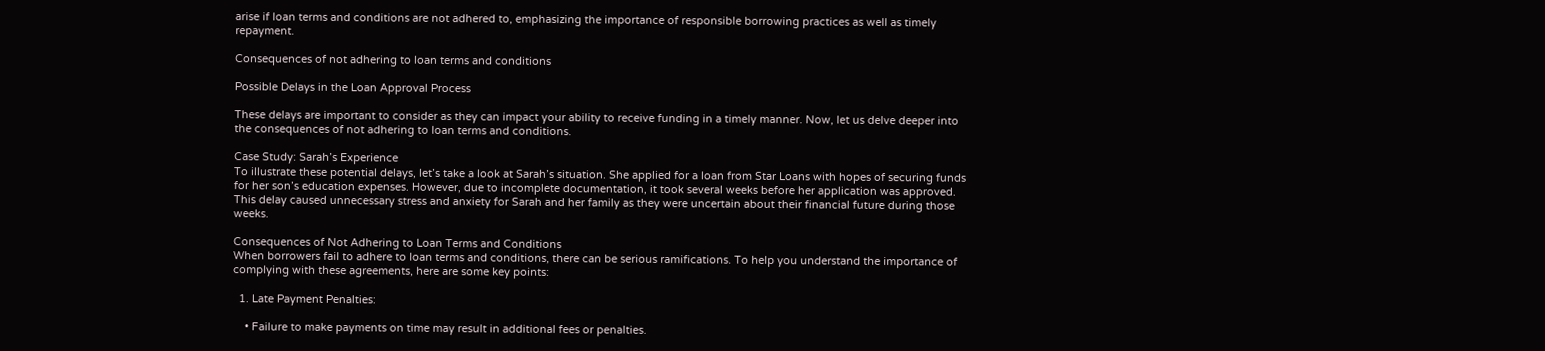arise if loan terms and conditions are not adhered to, emphasizing the importance of responsible borrowing practices as well as timely repayment.

Consequences of not adhering to loan terms and conditions

Possible Delays in the Loan Approval Process

These delays are important to consider as they can impact your ability to receive funding in a timely manner. Now, let us delve deeper into the consequences of not adhering to loan terms and conditions.

Case Study: Sarah’s Experience
To illustrate these potential delays, let’s take a look at Sarah’s situation. She applied for a loan from Star Loans with hopes of securing funds for her son’s education expenses. However, due to incomplete documentation, it took several weeks before her application was approved. This delay caused unnecessary stress and anxiety for Sarah and her family as they were uncertain about their financial future during those weeks.

Consequences of Not Adhering to Loan Terms and Conditions
When borrowers fail to adhere to loan terms and conditions, there can be serious ramifications. To help you understand the importance of complying with these agreements, here are some key points:

  1. Late Payment Penalties:

    • Failure to make payments on time may result in additional fees or penalties.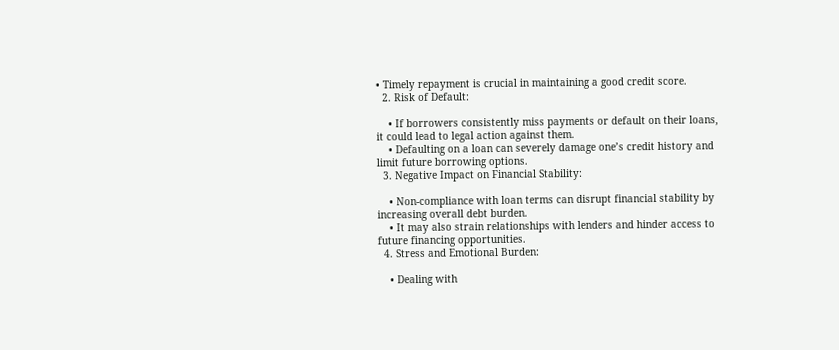• Timely repayment is crucial in maintaining a good credit score.
  2. Risk of Default:

    • If borrowers consistently miss payments or default on their loans, it could lead to legal action against them.
    • Defaulting on a loan can severely damage one’s credit history and limit future borrowing options.
  3. Negative Impact on Financial Stability:

    • Non-compliance with loan terms can disrupt financial stability by increasing overall debt burden.
    • It may also strain relationships with lenders and hinder access to future financing opportunities.
  4. Stress and Emotional Burden:

    • Dealing with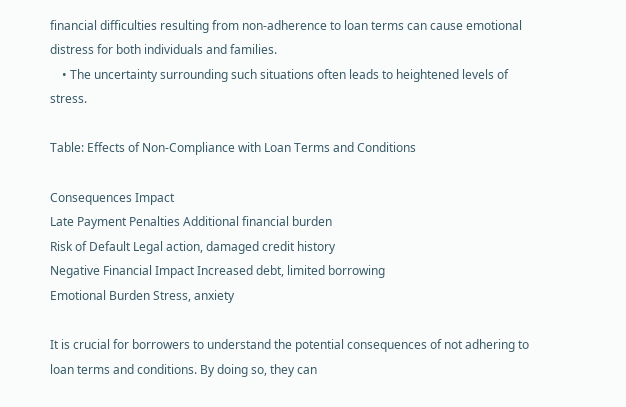financial difficulties resulting from non-adherence to loan terms can cause emotional distress for both individuals and families.
    • The uncertainty surrounding such situations often leads to heightened levels of stress.

Table: Effects of Non-Compliance with Loan Terms and Conditions

Consequences Impact
Late Payment Penalties Additional financial burden
Risk of Default Legal action, damaged credit history
Negative Financial Impact Increased debt, limited borrowing
Emotional Burden Stress, anxiety

It is crucial for borrowers to understand the potential consequences of not adhering to loan terms and conditions. By doing so, they can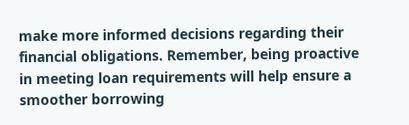make more informed decisions regarding their financial obligations. Remember, being proactive in meeting loan requirements will help ensure a smoother borrowing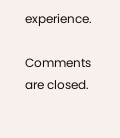experience.

Comments are closed.